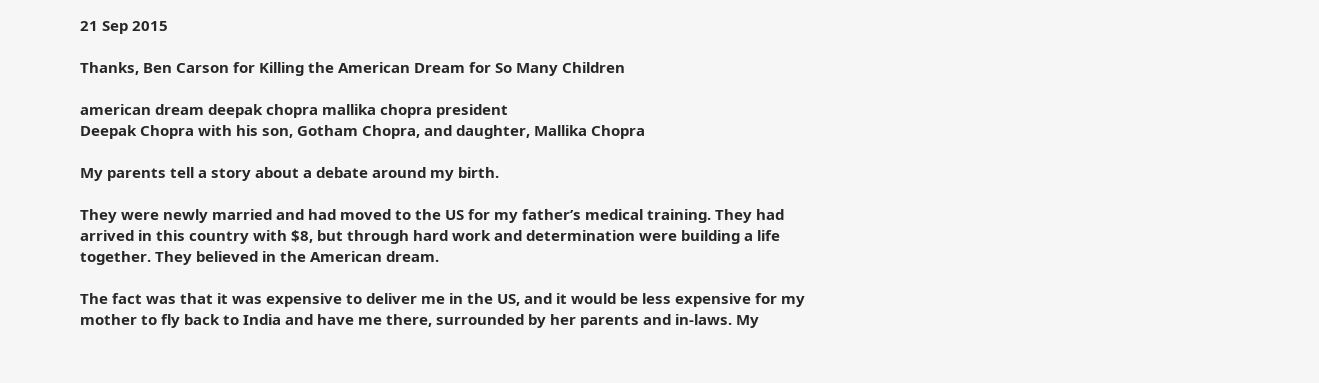21 Sep 2015

Thanks, Ben Carson for Killing the American Dream for So Many Children

american dream deepak chopra mallika chopra president
Deepak Chopra with his son, Gotham Chopra, and daughter, Mallika Chopra

My parents tell a story about a debate around my birth.

They were newly married and had moved to the US for my father’s medical training. They had arrived in this country with $8, but through hard work and determination were building a life together. They believed in the American dream.

The fact was that it was expensive to deliver me in the US, and it would be less expensive for my mother to fly back to India and have me there, surrounded by her parents and in-laws. My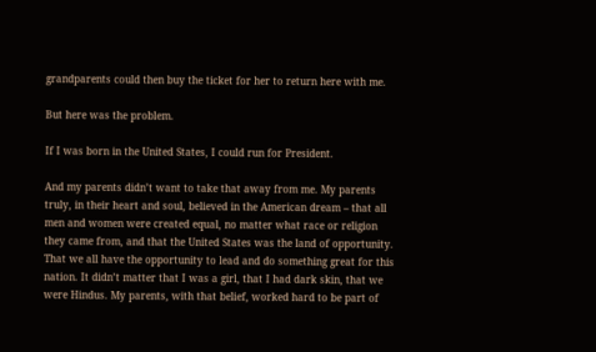grandparents could then buy the ticket for her to return here with me.

But here was the problem.

If I was born in the United States, I could run for President.

And my parents didn’t want to take that away from me. My parents truly, in their heart and soul, believed in the American dream – that all men and women were created equal, no matter what race or religion they came from, and that the United States was the land of opportunity. That we all have the opportunity to lead and do something great for this nation. It didn’t matter that I was a girl, that I had dark skin, that we were Hindus. My parents, with that belief, worked hard to be part of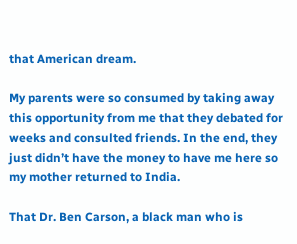that American dream.

My parents were so consumed by taking away this opportunity from me that they debated for weeks and consulted friends. In the end, they just didn’t have the money to have me here so my mother returned to India.

That Dr. Ben Carson, a black man who is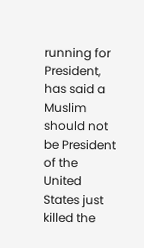running for President, has said a Muslim should not be President of the United States just killed the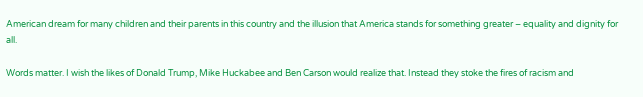American dream for many children and their parents in this country and the illusion that America stands for something greater – equality and dignity for all.

Words matter. I wish the likes of Donald Trump, Mike Huckabee and Ben Carson would realize that. Instead they stoke the fires of racism and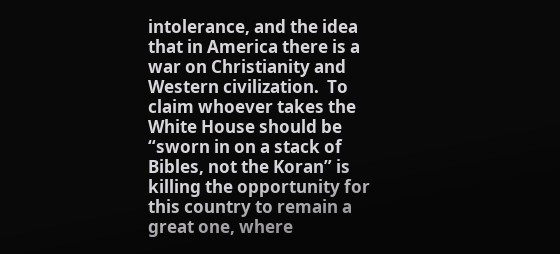intolerance, and the idea that in America there is a war on Christianity and Western civilization.  To claim whoever takes the White House should be “sworn in on a stack of Bibles, not the Koran” is killing the opportunity for this country to remain a great one, where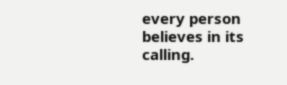every person believes in its calling.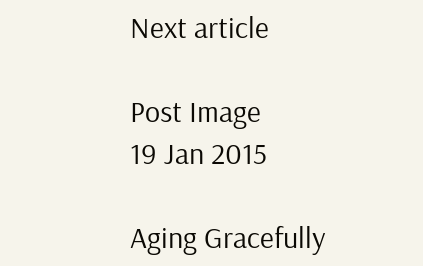Next article

Post Image
19 Jan 2015

Aging Gracefully